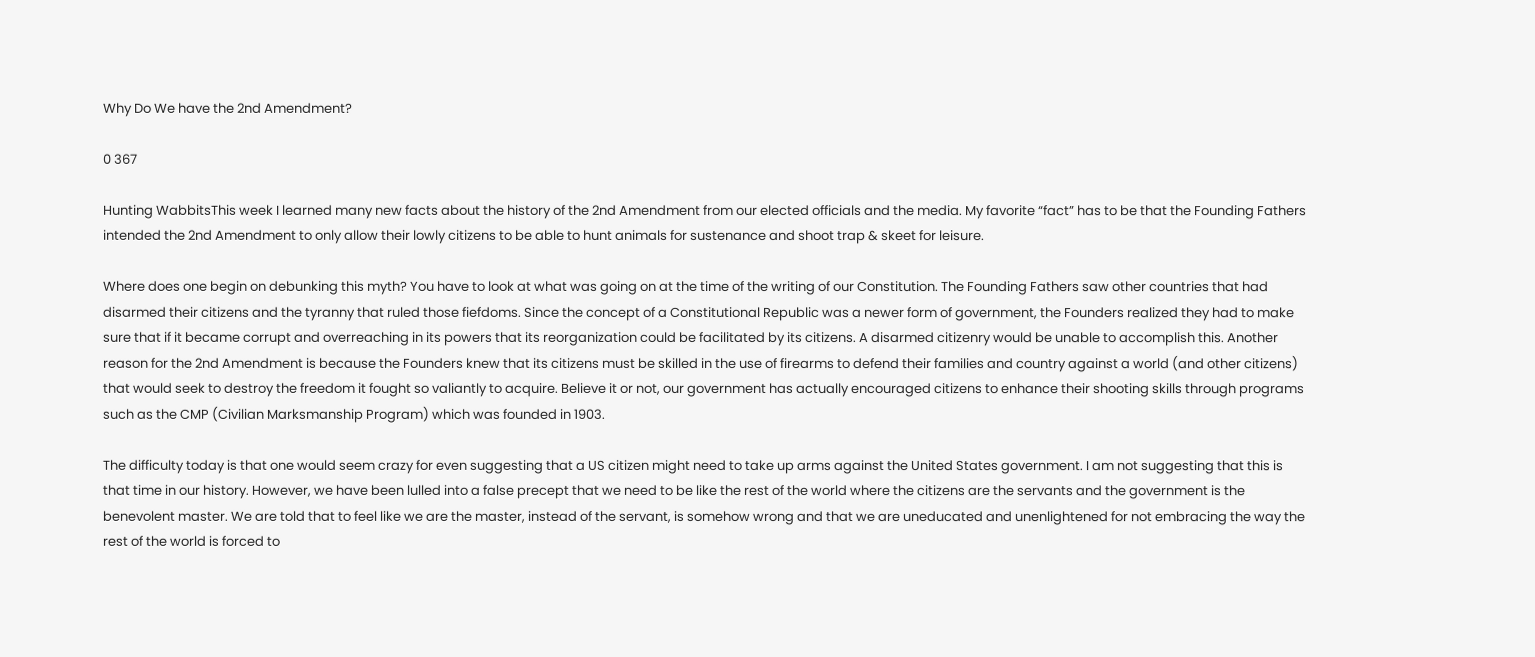Why Do We have the 2nd Amendment?

0 367

Hunting WabbitsThis week I learned many new facts about the history of the 2nd Amendment from our elected officials and the media. My favorite “fact” has to be that the Founding Fathers intended the 2nd Amendment to only allow their lowly citizens to be able to hunt animals for sustenance and shoot trap & skeet for leisure.

Where does one begin on debunking this myth? You have to look at what was going on at the time of the writing of our Constitution. The Founding Fathers saw other countries that had disarmed their citizens and the tyranny that ruled those fiefdoms. Since the concept of a Constitutional Republic was a newer form of government, the Founders realized they had to make sure that if it became corrupt and overreaching in its powers that its reorganization could be facilitated by its citizens. A disarmed citizenry would be unable to accomplish this. Another reason for the 2nd Amendment is because the Founders knew that its citizens must be skilled in the use of firearms to defend their families and country against a world (and other citizens) that would seek to destroy the freedom it fought so valiantly to acquire. Believe it or not, our government has actually encouraged citizens to enhance their shooting skills through programs such as the CMP (Civilian Marksmanship Program) which was founded in 1903.

The difficulty today is that one would seem crazy for even suggesting that a US citizen might need to take up arms against the United States government. I am not suggesting that this is that time in our history. However, we have been lulled into a false precept that we need to be like the rest of the world where the citizens are the servants and the government is the benevolent master. We are told that to feel like we are the master, instead of the servant, is somehow wrong and that we are uneducated and unenlightened for not embracing the way the rest of the world is forced to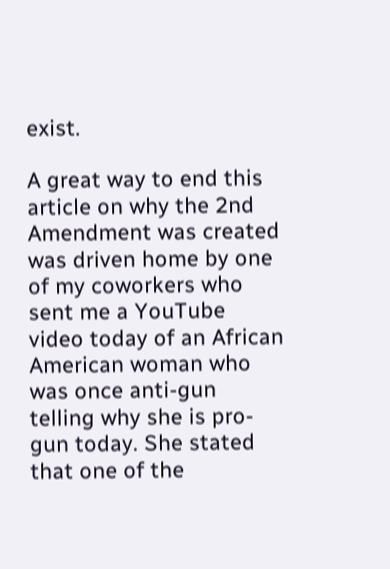exist.

A great way to end this article on why the 2nd Amendment was created was driven home by one of my coworkers who sent me a YouTube video today of an African American woman who was once anti-gun telling why she is pro-gun today. She stated that one of the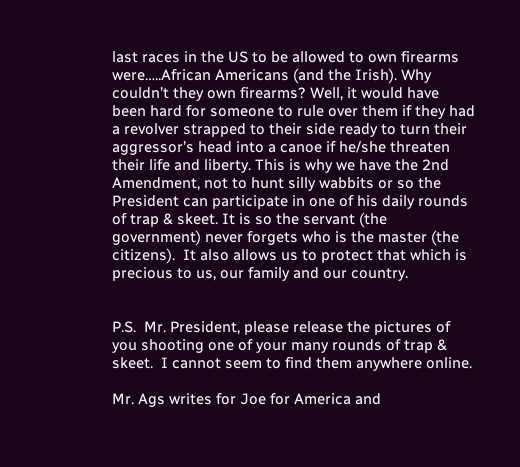last races in the US to be allowed to own firearms were…..African Americans (and the Irish). Why couldn’t they own firearms? Well, it would have been hard for someone to rule over them if they had a revolver strapped to their side ready to turn their aggressor’s head into a canoe if he/she threaten their life and liberty. This is why we have the 2nd Amendment, not to hunt silly wabbits or so the President can participate in one of his daily rounds of trap & skeet. It is so the servant (the government) never forgets who is the master (the citizens).  It also allows us to protect that which is precious to us, our family and our country.


P.S.  Mr. President, please release the pictures of you shooting one of your many rounds of trap & skeet.  I cannot seem to find them anywhere online.

Mr. Ags writes for Joe for America and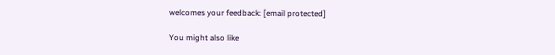welcomes your feedback: [email protected]

You might also like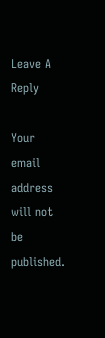Leave A Reply

Your email address will not be published.